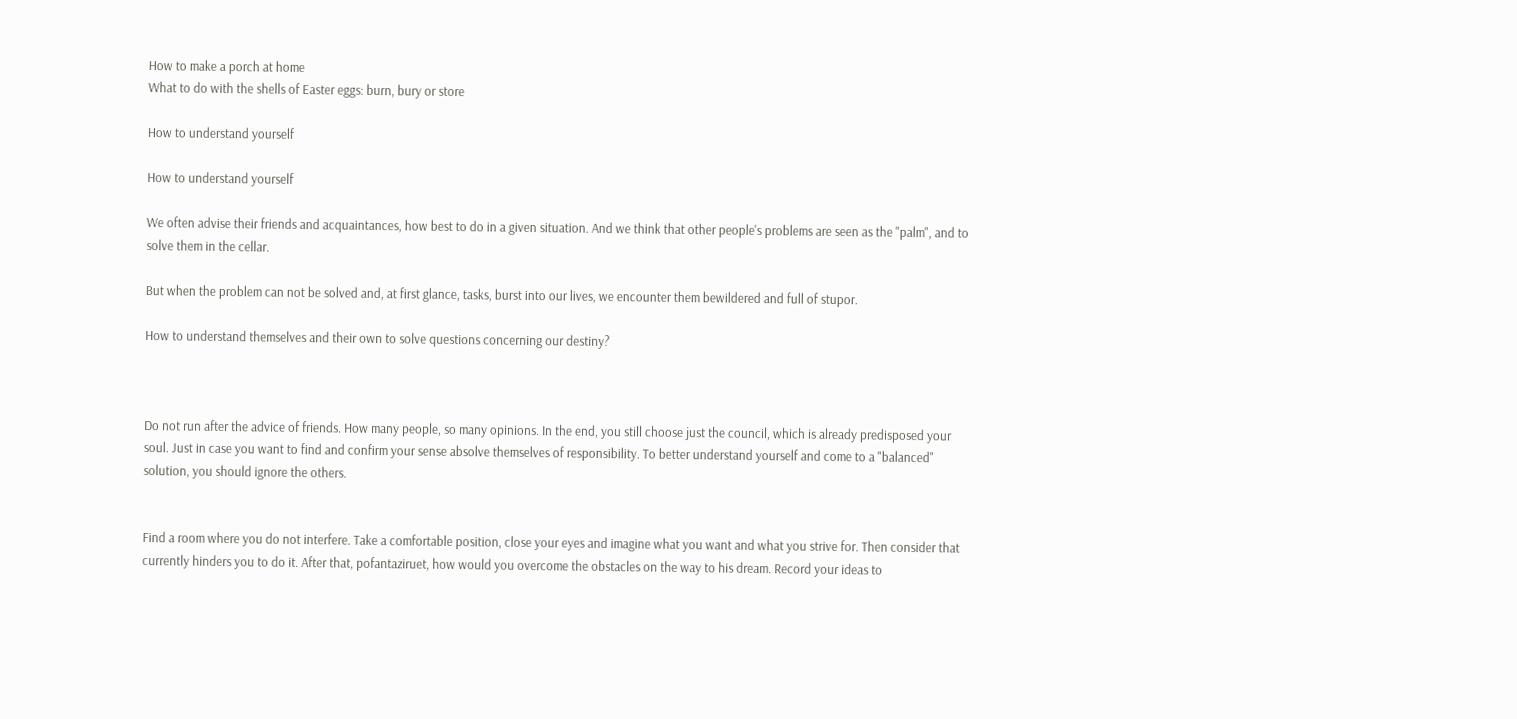How to make a porch at home
What to do with the shells of Easter eggs: burn, bury or store

How to understand yourself

How to understand yourself

We often advise their friends and acquaintances, how best to do in a given situation. And we think that other people's problems are seen as the "palm", and to solve them in the cellar.

But when the problem can not be solved and, at first glance, tasks, burst into our lives, we encounter them bewildered and full of stupor.

How to understand themselves and their own to solve questions concerning our destiny?



Do not run after the advice of friends. How many people, so many opinions. In the end, you still choose just the council, which is already predisposed your soul. Just in case you want to find and confirm your sense absolve themselves of responsibility. To better understand yourself and come to a "balanced" solution, you should ignore the others.


Find a room where you do not interfere. Take a comfortable position, close your eyes and imagine what you want and what you strive for. Then consider that currently hinders you to do it. After that, pofantaziruet, how would you overcome the obstacles on the way to his dream. Record your ideas to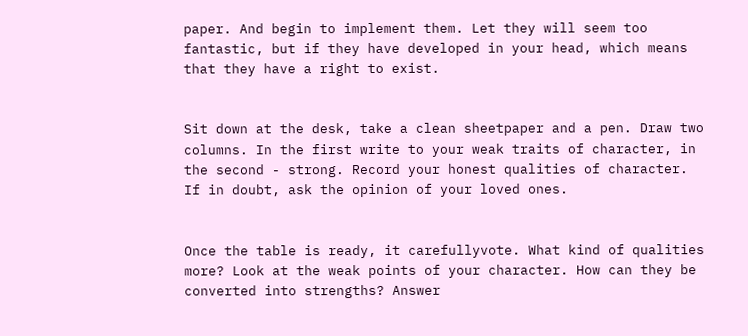paper. And begin to implement them. Let they will seem too fantastic, but if they have developed in your head, which means that they have a right to exist.


Sit down at the desk, take a clean sheetpaper and a pen. Draw two columns. In the first write to your weak traits of character, in the second - strong. Record your honest qualities of character. If in doubt, ask the opinion of your loved ones.


Once the table is ready, it carefullyvote. What kind of qualities more? Look at the weak points of your character. How can they be converted into strengths? Answer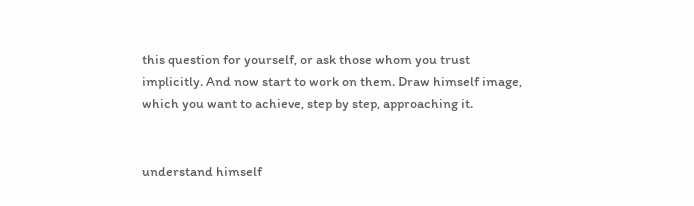this question for yourself, or ask those whom you trust implicitly. And now start to work on them. Draw himself image, which you want to achieve, step by step, approaching it.


understand himself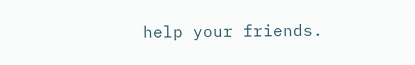help your friends.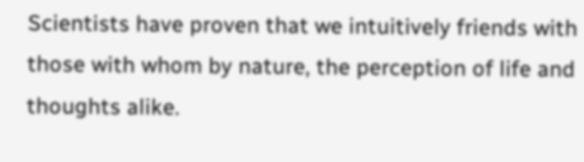Scientists have proven that we intuitively friends with those with whom by nature, the perception of life and thoughts alike.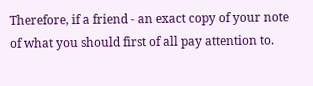Therefore, if a friend - an exact copy of your note of what you should first of all pay attention to.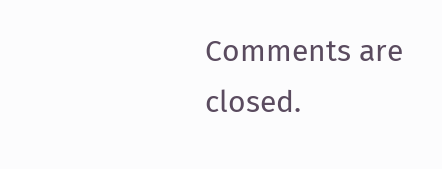Comments are closed.